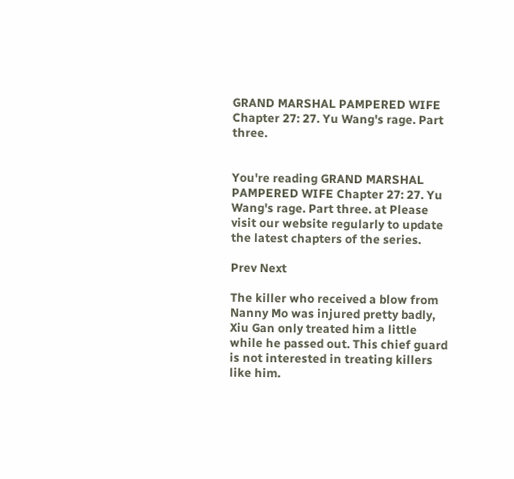GRAND MARSHAL PAMPERED WIFE Chapter 27: 27. Yu Wang's rage. Part three.


You're reading GRAND MARSHAL PAMPERED WIFE Chapter 27: 27. Yu Wang's rage. Part three. at Please visit our website regularly to update the latest chapters of the series.

Prev Next

The killer who received a blow from Nanny Mo was injured pretty badly, Xiu Gan only treated him a little while he passed out. This chief guard is not interested in treating killers like him.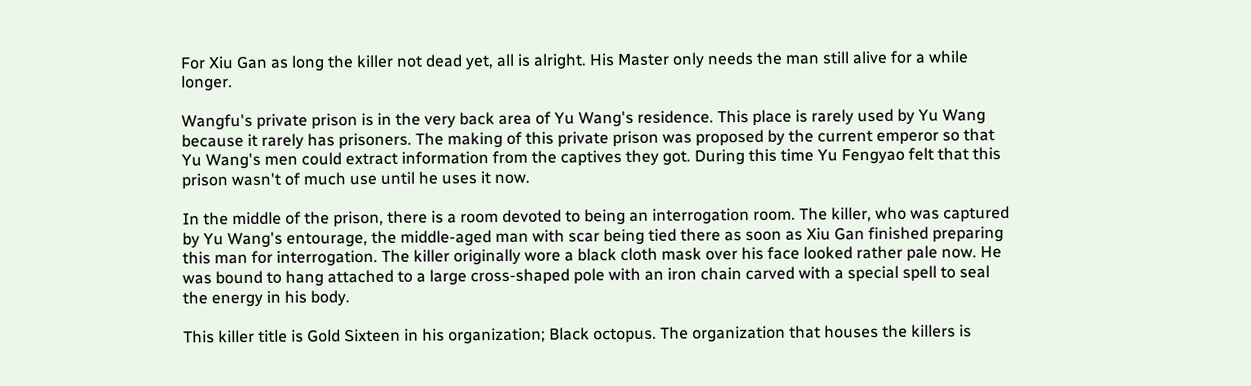For Xiu Gan as long the killer not dead yet, all is alright. His Master only needs the man still alive for a while longer.

Wangfu's private prison is in the very back area of Yu Wang's residence. This place is rarely used by Yu Wang because it rarely has prisoners. The making of this private prison was proposed by the current emperor so that Yu Wang's men could extract information from the captives they got. During this time Yu Fengyao felt that this prison wasn't of much use until he uses it now.

In the middle of the prison, there is a room devoted to being an interrogation room. The killer, who was captured by Yu Wang's entourage, the middle-aged man with scar being tied there as soon as Xiu Gan finished preparing this man for interrogation. The killer originally wore a black cloth mask over his face looked rather pale now. He was bound to hang attached to a large cross-shaped pole with an iron chain carved with a special spell to seal the energy in his body.

This killer title is Gold Sixteen in his organization; Black octopus. The organization that houses the killers is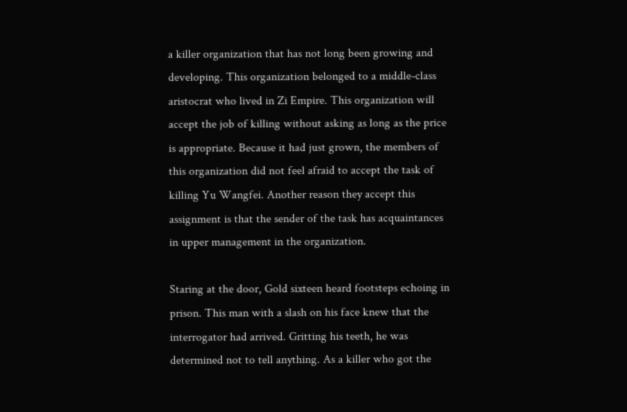a killer organization that has not long been growing and developing. This organization belonged to a middle-class aristocrat who lived in Zi Empire. This organization will accept the job of killing without asking as long as the price is appropriate. Because it had just grown, the members of this organization did not feel afraid to accept the task of killing Yu Wangfei. Another reason they accept this assignment is that the sender of the task has acquaintances in upper management in the organization.

Staring at the door, Gold sixteen heard footsteps echoing in prison. This man with a slash on his face knew that the interrogator had arrived. Gritting his teeth, he was determined not to tell anything. As a killer who got the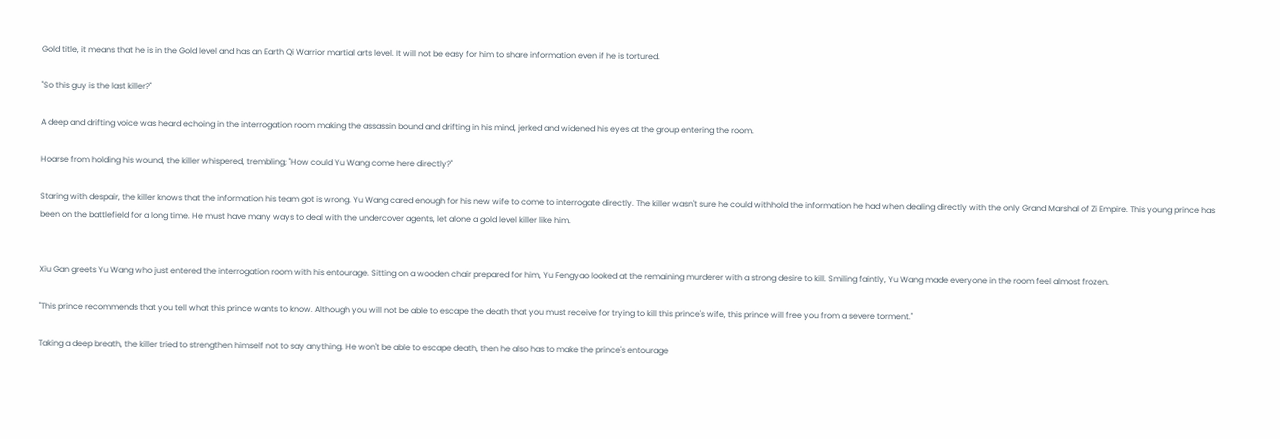Gold title, it means that he is in the Gold level and has an Earth Qi Warrior martial arts level. It will not be easy for him to share information even if he is tortured.

"So this guy is the last killer?"

A deep and drifting voice was heard echoing in the interrogation room making the assassin bound and drifting in his mind, jerked and widened his eyes at the group entering the room.

Hoarse from holding his wound, the killer whispered, trembling; "How could Yu Wang come here directly?"

Staring with despair, the killer knows that the information his team got is wrong. Yu Wang cared enough for his new wife to come to interrogate directly. The killer wasn't sure he could withhold the information he had when dealing directly with the only Grand Marshal of Zi Empire. This young prince has been on the battlefield for a long time. He must have many ways to deal with the undercover agents, let alone a gold level killer like him.


Xiu Gan greets Yu Wang who just entered the interrogation room with his entourage. Sitting on a wooden chair prepared for him, Yu Fengyao looked at the remaining murderer with a strong desire to kill. Smiling faintly, Yu Wang made everyone in the room feel almost frozen.

"This prince recommends that you tell what this prince wants to know. Although you will not be able to escape the death that you must receive for trying to kill this prince's wife, this prince will free you from a severe torment."

Taking a deep breath, the killer tried to strengthen himself not to say anything. He won't be able to escape death, then he also has to make the prince's entourage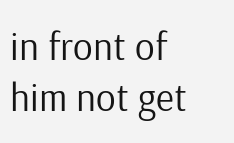in front of him not get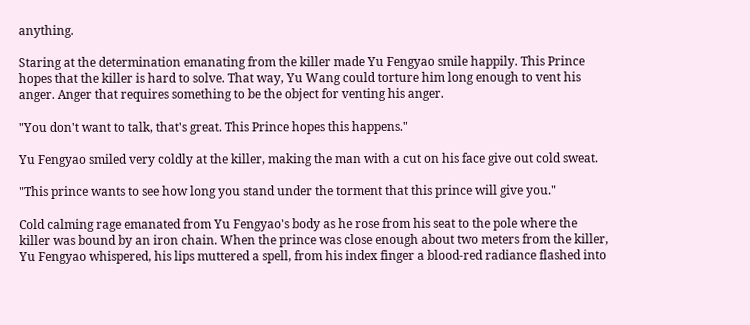anything.

Staring at the determination emanating from the killer made Yu Fengyao smile happily. This Prince hopes that the killer is hard to solve. That way, Yu Wang could torture him long enough to vent his anger. Anger that requires something to be the object for venting his anger.

"You don't want to talk, that's great. This Prince hopes this happens."

Yu Fengyao smiled very coldly at the killer, making the man with a cut on his face give out cold sweat.

"This prince wants to see how long you stand under the torment that this prince will give you."

Cold calming rage emanated from Yu Fengyao's body as he rose from his seat to the pole where the killer was bound by an iron chain. When the prince was close enough about two meters from the killer, Yu Fengyao whispered, his lips muttered a spell, from his index finger a blood-red radiance flashed into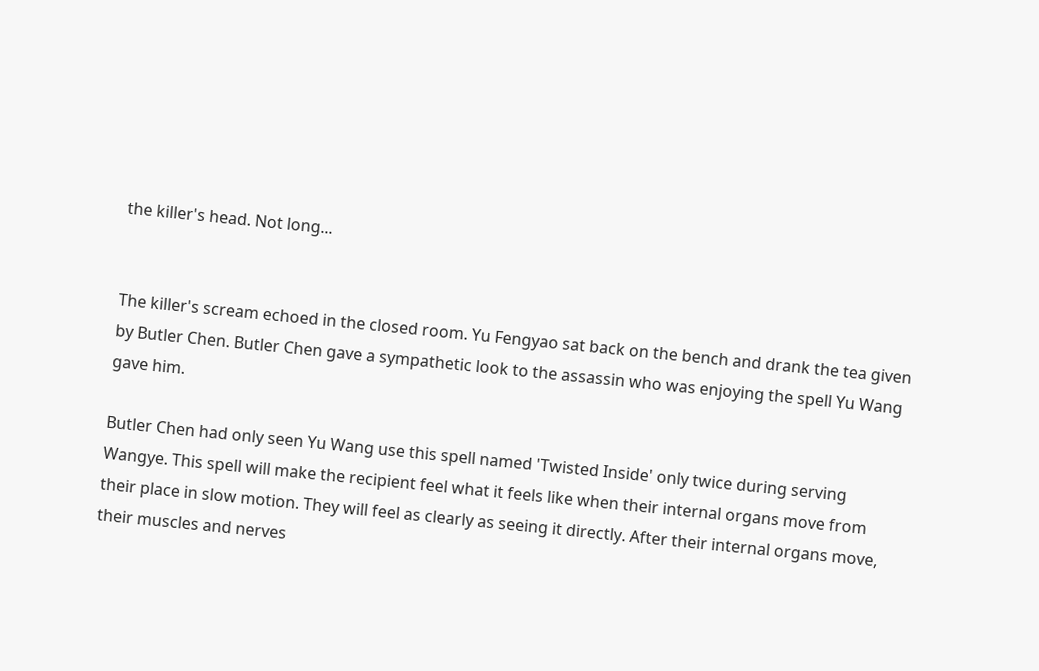the killer's head. Not long...


The killer's scream echoed in the closed room. Yu Fengyao sat back on the bench and drank the tea given by Butler Chen. Butler Chen gave a sympathetic look to the assassin who was enjoying the spell Yu Wang gave him.

Butler Chen had only seen Yu Wang use this spell named 'Twisted Inside' only twice during serving Wangye. This spell will make the recipient feel what it feels like when their internal organs move from their place in slow motion. They will feel as clearly as seeing it directly. After their internal organs move, their muscles and nerves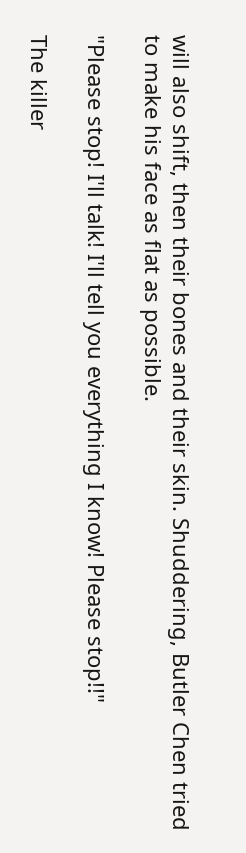will also shift, then their bones and their skin. Shuddering, Butler Chen tried to make his face as flat as possible.

"Please stop! I'll talk! I'll tell you everything I know! Please stop!!"

The killer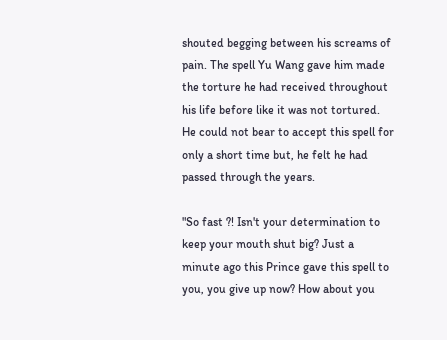shouted begging between his screams of pain. The spell Yu Wang gave him made the torture he had received throughout his life before like it was not tortured. He could not bear to accept this spell for only a short time but, he felt he had passed through the years.

"So fast ?! Isn't your determination to keep your mouth shut big? Just a minute ago this Prince gave this spell to you, you give up now? How about you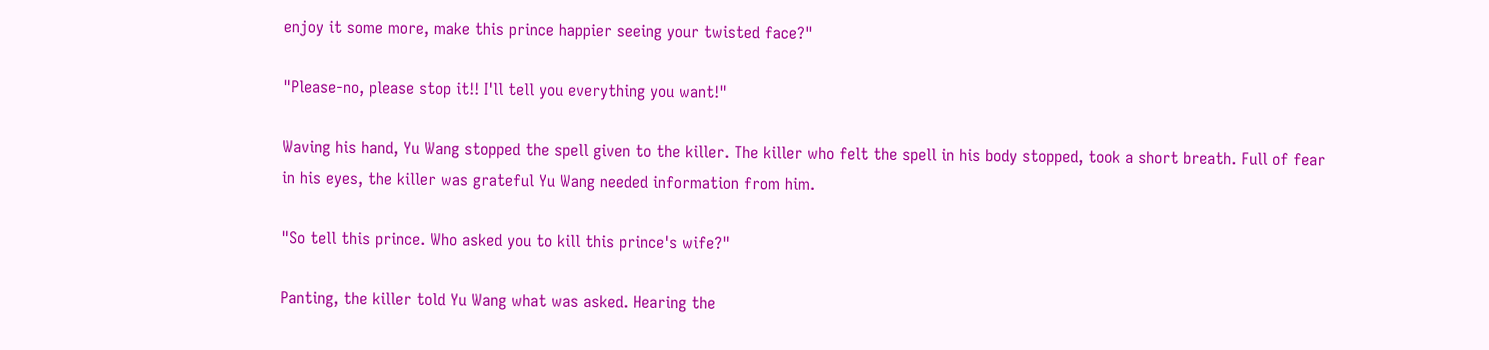enjoy it some more, make this prince happier seeing your twisted face?"

"Please-no, please stop it!! I'll tell you everything you want!"

Waving his hand, Yu Wang stopped the spell given to the killer. The killer who felt the spell in his body stopped, took a short breath. Full of fear in his eyes, the killer was grateful Yu Wang needed information from him.

"So tell this prince. Who asked you to kill this prince's wife?"

Panting, the killer told Yu Wang what was asked. Hearing the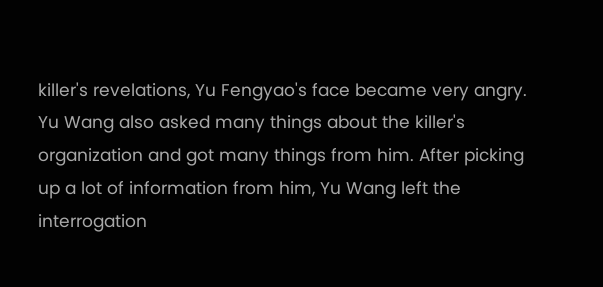killer's revelations, Yu Fengyao's face became very angry. Yu Wang also asked many things about the killer's organization and got many things from him. After picking up a lot of information from him, Yu Wang left the interrogation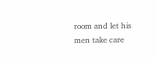room and let his men take care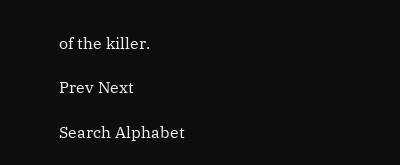of the killer.

Prev Next

Search Alphabet